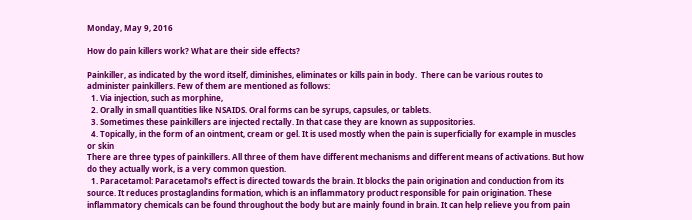Monday, May 9, 2016

How do pain killers work? What are their side effects?

Painkiller, as indicated by the word itself, diminishes, eliminates or kills pain in body.  There can be various routes to administer painkillers. Few of them are mentioned as follows:
  1. Via injection, such as morphine,
  2. Orally in small quantities like NSAIDS. Oral forms can be syrups, capsules, or tablets.
  3. Sometimes these painkillers are injected rectally. In that case they are known as suppositories.
  4. Topically, in the form of an ointment, cream or gel. It is used mostly when the pain is superficially for example in muscles or skin
There are three types of painkillers. All three of them have different mechanisms and different means of activations. But how do they actually work, is a very common question.
  1. Paracetamol: Paracetamol’s effect is directed towards the brain. It blocks the pain origination and conduction from its source. It reduces prostaglandins formation, which is an inflammatory product responsible for pain origination. These inflammatory chemicals can be found throughout the body but are mainly found in brain. It can help relieve you from pain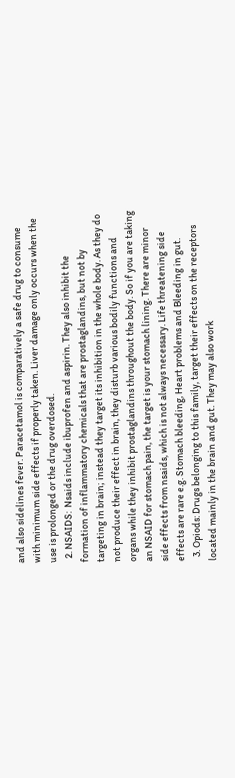and also sidelines fever. Paracetamol is comparatively a safe drug to consume with minimum side effects if properly taken. Liver damage only occurs when the use is prolonged or the drug overdosed.
  2. NSAIDS:  Nsaids include ibuprofen and aspirin. They also inhibit the formation of inflammatory chemicals that are prostaglandins, but not by targeting in brain; instead they target its inhibition in the whole body. As they do not produce their effect in brain, they disturb various bodily functions and organs while they inhibit prostaglandins throughout the body. So if you are taking an NSAID for stomach pain, the target is your stomach lining. There are minor side effects from nsaids, which is not always necessary. Life threatening side effects are rare e.g. Stomach bleeding, Heart problems and Bleeding in gut.
  3. Opiods: Drugs belonging to this family, target their effects on the receptors located mainly in the brain and gut. They may also work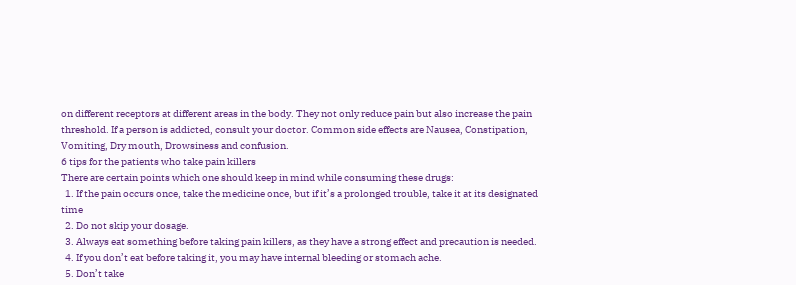on different receptors at different areas in the body. They not only reduce pain but also increase the pain threshold. If a person is addicted, consult your doctor. Common side effects are Nausea, Constipation, Vomiting, Dry mouth, Drowsiness and confusion.
6 tips for the patients who take pain killers
There are certain points which one should keep in mind while consuming these drugs:
  1. If the pain occurs once, take the medicine once, but if it’s a prolonged trouble, take it at its designated time
  2. Do not skip your dosage.
  3. Always eat something before taking pain killers, as they have a strong effect and precaution is needed.
  4. If you don’t eat before taking it, you may have internal bleeding or stomach ache.
  5. Don’t take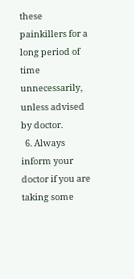these painkillers for a long period of time unnecessarily, unless advised by doctor.
  6. Always inform your doctor if you are taking some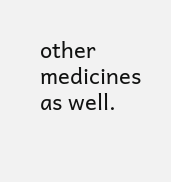other medicines as well.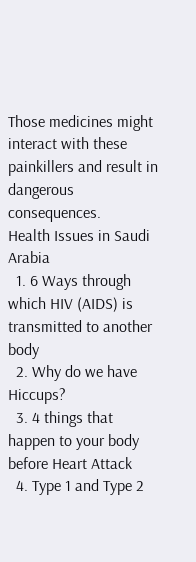Those medicines might interact with these painkillers and result in dangerous consequences.
Health Issues in Saudi Arabia
  1. 6 Ways through which HIV (AIDS) is transmitted to another body
  2. Why do we have Hiccups?
  3. 4 things that happen to your body before Heart Attack
  4. Type 1 and Type 2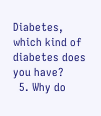Diabetes, which kind of diabetes does you have?
  5. Why do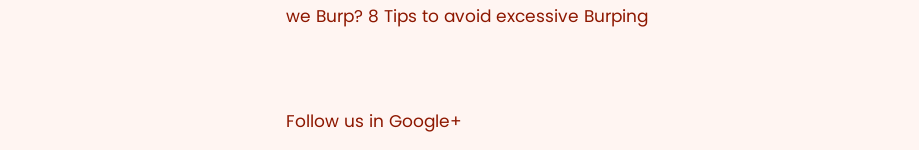we Burp? 8 Tips to avoid excessive Burping


Follow us in Google+